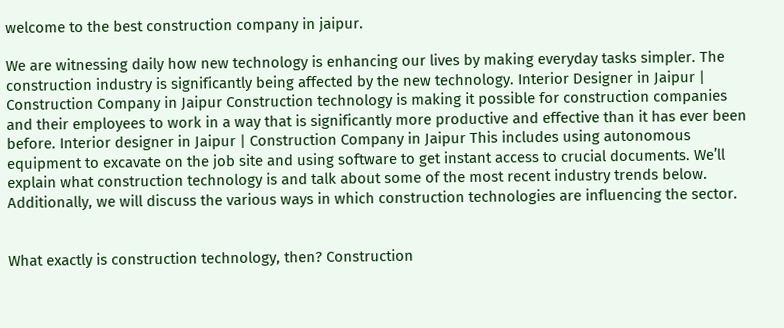welcome to the best construction company in jaipur.

We are witnessing daily how new technology is enhancing our lives by making everyday tasks simpler. The construction industry is significantly being affected by the new technology. Interior Designer in Jaipur | Construction Company in Jaipur Construction technology is making it possible for construction companies and their employees to work in a way that is significantly more productive and effective than it has ever been before. Interior designer in Jaipur | Construction Company in Jaipur This includes using autonomous equipment to excavate on the job site and using software to get instant access to crucial documents. We’ll explain what construction technology is and talk about some of the most recent industry trends below. Additionally, we will discuss the various ways in which construction technologies are influencing the sector.


What exactly is construction technology, then? Construction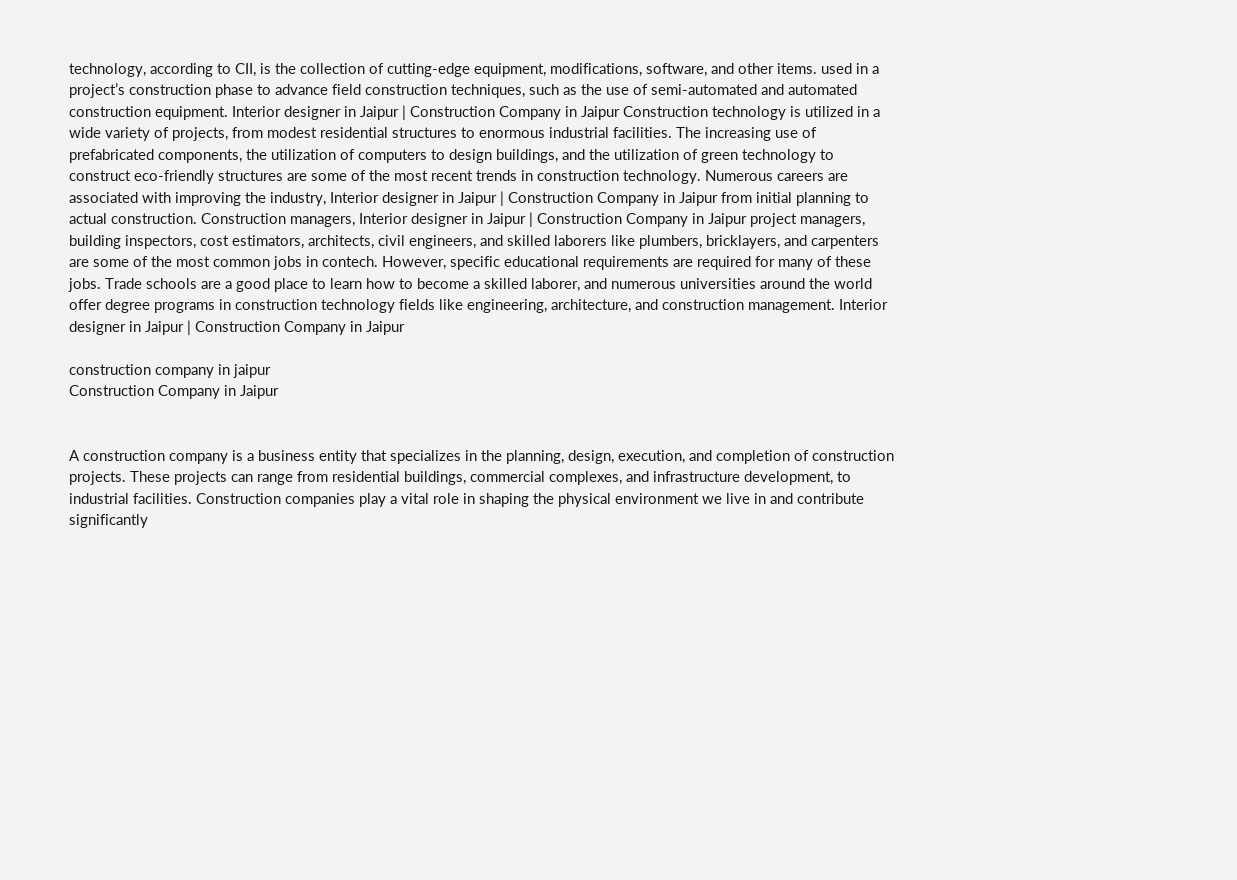technology, according to CII, is the collection of cutting-edge equipment, modifications, software, and other items. used in a project’s construction phase to advance field construction techniques, such as the use of semi-automated and automated construction equipment. Interior designer in Jaipur | Construction Company in Jaipur Construction technology is utilized in a wide variety of projects, from modest residential structures to enormous industrial facilities. The increasing use of prefabricated components, the utilization of computers to design buildings, and the utilization of green technology to construct eco-friendly structures are some of the most recent trends in construction technology. Numerous careers are associated with improving the industry, Interior designer in Jaipur | Construction Company in Jaipur from initial planning to actual construction. Construction managers, Interior designer in Jaipur | Construction Company in Jaipur project managers, building inspectors, cost estimators, architects, civil engineers, and skilled laborers like plumbers, bricklayers, and carpenters are some of the most common jobs in contech. However, specific educational requirements are required for many of these jobs. Trade schools are a good place to learn how to become a skilled laborer, and numerous universities around the world offer degree programs in construction technology fields like engineering, architecture, and construction management. Interior designer in Jaipur | Construction Company in Jaipur

construction company in jaipur
Construction Company in Jaipur


A construction company is a business entity that specializes in the planning, design, execution, and completion of construction projects. These projects can range from residential buildings, commercial complexes, and infrastructure development, to industrial facilities. Construction companies play a vital role in shaping the physical environment we live in and contribute significantly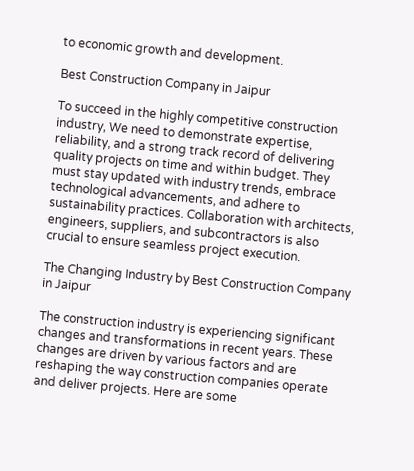to economic growth and development.

Best Construction Company in Jaipur

To succeed in the highly competitive construction industry, We need to demonstrate expertise, reliability, and a strong track record of delivering quality projects on time and within budget. They must stay updated with industry trends, embrace technological advancements, and adhere to sustainability practices. Collaboration with architects, engineers, suppliers, and subcontractors is also crucial to ensure seamless project execution.

The Changing Industry by Best Construction Company in Jaipur

The construction industry is experiencing significant changes and transformations in recent years. These changes are driven by various factors and are reshaping the way construction companies operate and deliver projects. Here are some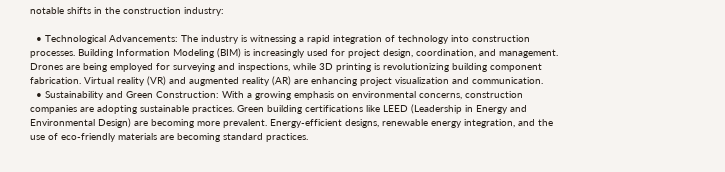notable shifts in the construction industry:

  • Technological Advancements: The industry is witnessing a rapid integration of technology into construction processes. Building Information Modeling (BIM) is increasingly used for project design, coordination, and management. Drones are being employed for surveying and inspections, while 3D printing is revolutionizing building component fabrication. Virtual reality (VR) and augmented reality (AR) are enhancing project visualization and communication.
  • Sustainability and Green Construction: With a growing emphasis on environmental concerns, construction companies are adopting sustainable practices. Green building certifications like LEED (Leadership in Energy and Environmental Design) are becoming more prevalent. Energy-efficient designs, renewable energy integration, and the use of eco-friendly materials are becoming standard practices.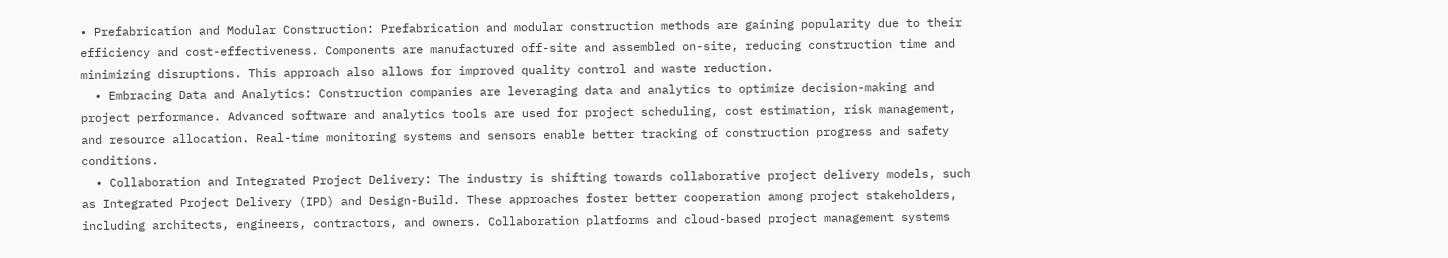• Prefabrication and Modular Construction: Prefabrication and modular construction methods are gaining popularity due to their efficiency and cost-effectiveness. Components are manufactured off-site and assembled on-site, reducing construction time and minimizing disruptions. This approach also allows for improved quality control and waste reduction.
  • Embracing Data and Analytics: Construction companies are leveraging data and analytics to optimize decision-making and project performance. Advanced software and analytics tools are used for project scheduling, cost estimation, risk management, and resource allocation. Real-time monitoring systems and sensors enable better tracking of construction progress and safety conditions.
  • Collaboration and Integrated Project Delivery: The industry is shifting towards collaborative project delivery models, such as Integrated Project Delivery (IPD) and Design-Build. These approaches foster better cooperation among project stakeholders, including architects, engineers, contractors, and owners. Collaboration platforms and cloud-based project management systems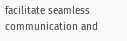facilitate seamless communication and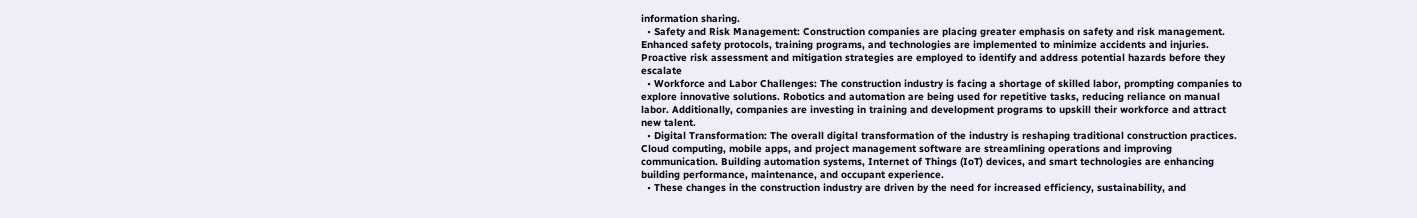information sharing.
  • Safety and Risk Management: Construction companies are placing greater emphasis on safety and risk management. Enhanced safety protocols, training programs, and technologies are implemented to minimize accidents and injuries. Proactive risk assessment and mitigation strategies are employed to identify and address potential hazards before they escalate
  • Workforce and Labor Challenges: The construction industry is facing a shortage of skilled labor, prompting companies to explore innovative solutions. Robotics and automation are being used for repetitive tasks, reducing reliance on manual labor. Additionally, companies are investing in training and development programs to upskill their workforce and attract new talent.
  • Digital Transformation: The overall digital transformation of the industry is reshaping traditional construction practices. Cloud computing, mobile apps, and project management software are streamlining operations and improving communication. Building automation systems, Internet of Things (IoT) devices, and smart technologies are enhancing building performance, maintenance, and occupant experience.
  • These changes in the construction industry are driven by the need for increased efficiency, sustainability, and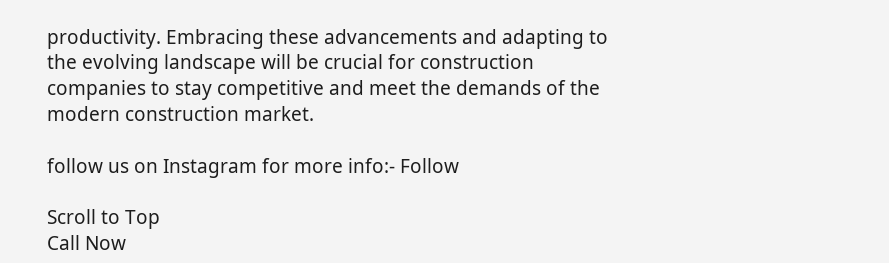productivity. Embracing these advancements and adapting to the evolving landscape will be crucial for construction companies to stay competitive and meet the demands of the modern construction market.

follow us on Instagram for more info:- Follow

Scroll to Top
Call Now